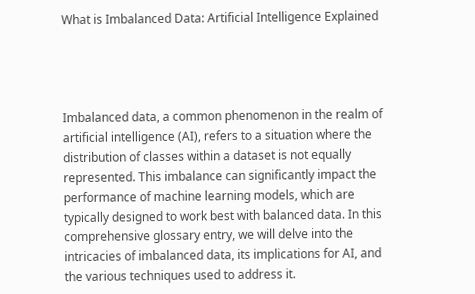What is Imbalanced Data: Artificial Intelligence Explained




Imbalanced data, a common phenomenon in the realm of artificial intelligence (AI), refers to a situation where the distribution of classes within a dataset is not equally represented. This imbalance can significantly impact the performance of machine learning models, which are typically designed to work best with balanced data. In this comprehensive glossary entry, we will delve into the intricacies of imbalanced data, its implications for AI, and the various techniques used to address it.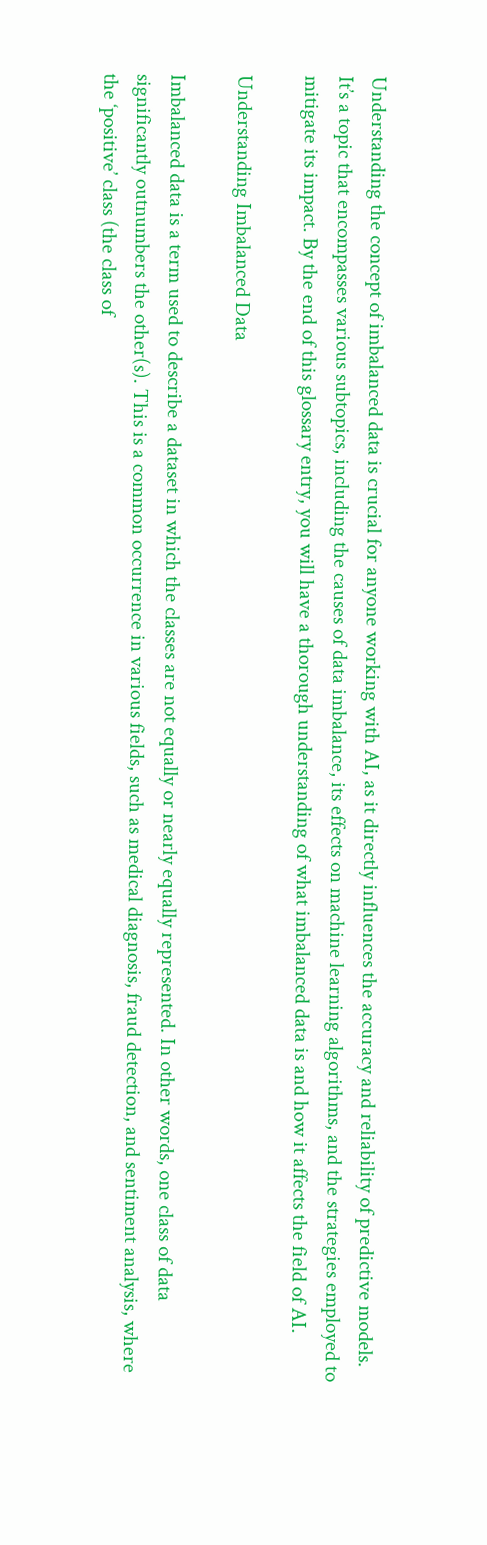Understanding the concept of imbalanced data is crucial for anyone working with AI, as it directly influences the accuracy and reliability of predictive models. It’s a topic that encompasses various subtopics, including the causes of data imbalance, its effects on machine learning algorithms, and the strategies employed to mitigate its impact. By the end of this glossary entry, you will have a thorough understanding of what imbalanced data is and how it affects the field of AI.

Understanding Imbalanced Data

Imbalanced data is a term used to describe a dataset in which the classes are not equally or nearly equally represented. In other words, one class of data significantly outnumbers the other(s). This is a common occurrence in various fields, such as medical diagnosis, fraud detection, and sentiment analysis, where the ‘positive’ class (the class of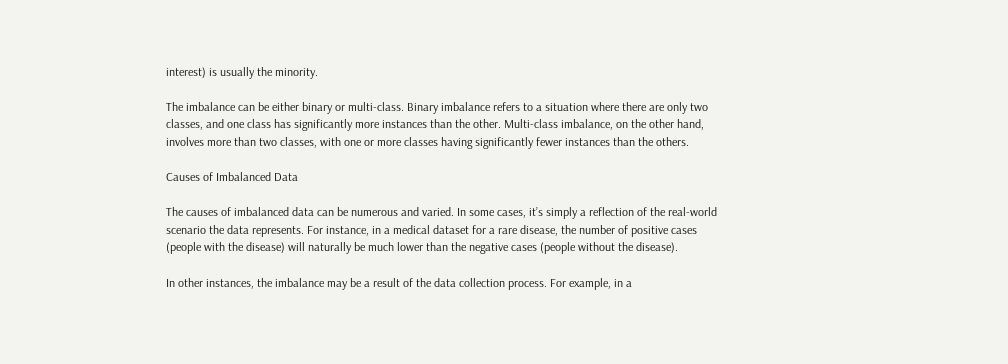interest) is usually the minority.

The imbalance can be either binary or multi-class. Binary imbalance refers to a situation where there are only two classes, and one class has significantly more instances than the other. Multi-class imbalance, on the other hand, involves more than two classes, with one or more classes having significantly fewer instances than the others.

Causes of Imbalanced Data

The causes of imbalanced data can be numerous and varied. In some cases, it’s simply a reflection of the real-world scenario the data represents. For instance, in a medical dataset for a rare disease, the number of positive cases (people with the disease) will naturally be much lower than the negative cases (people without the disease).

In other instances, the imbalance may be a result of the data collection process. For example, in a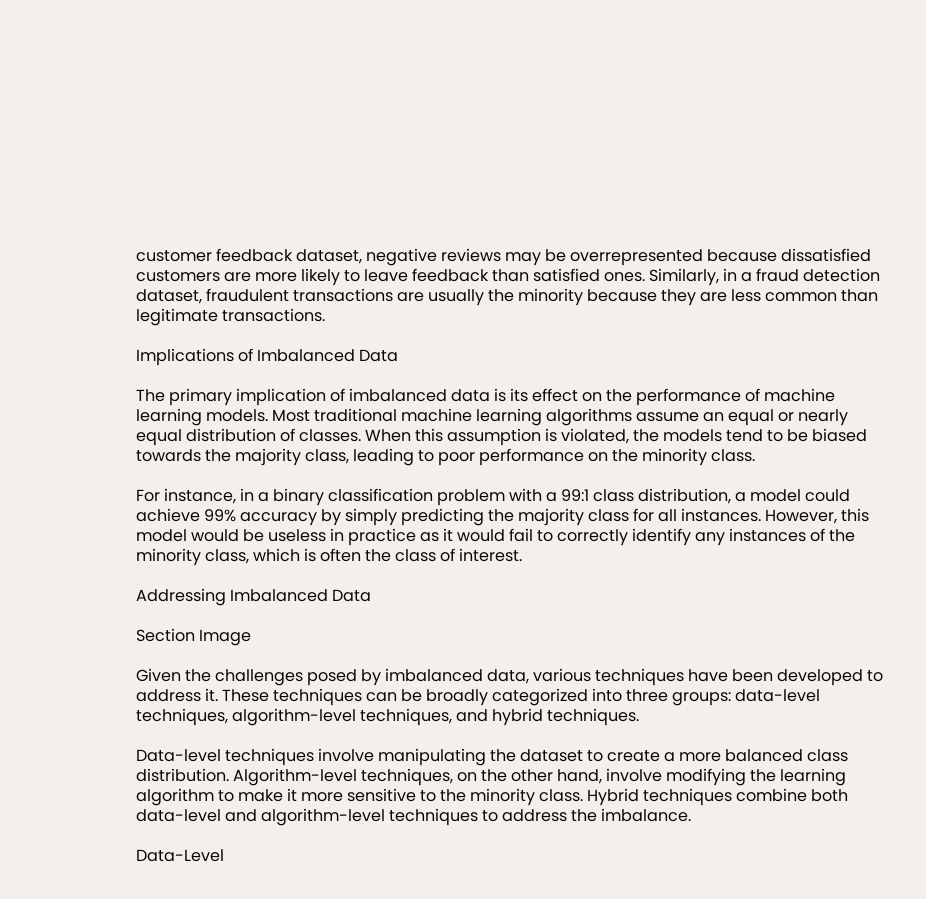customer feedback dataset, negative reviews may be overrepresented because dissatisfied customers are more likely to leave feedback than satisfied ones. Similarly, in a fraud detection dataset, fraudulent transactions are usually the minority because they are less common than legitimate transactions.

Implications of Imbalanced Data

The primary implication of imbalanced data is its effect on the performance of machine learning models. Most traditional machine learning algorithms assume an equal or nearly equal distribution of classes. When this assumption is violated, the models tend to be biased towards the majority class, leading to poor performance on the minority class.

For instance, in a binary classification problem with a 99:1 class distribution, a model could achieve 99% accuracy by simply predicting the majority class for all instances. However, this model would be useless in practice as it would fail to correctly identify any instances of the minority class, which is often the class of interest.

Addressing Imbalanced Data

Section Image

Given the challenges posed by imbalanced data, various techniques have been developed to address it. These techniques can be broadly categorized into three groups: data-level techniques, algorithm-level techniques, and hybrid techniques.

Data-level techniques involve manipulating the dataset to create a more balanced class distribution. Algorithm-level techniques, on the other hand, involve modifying the learning algorithm to make it more sensitive to the minority class. Hybrid techniques combine both data-level and algorithm-level techniques to address the imbalance.

Data-Level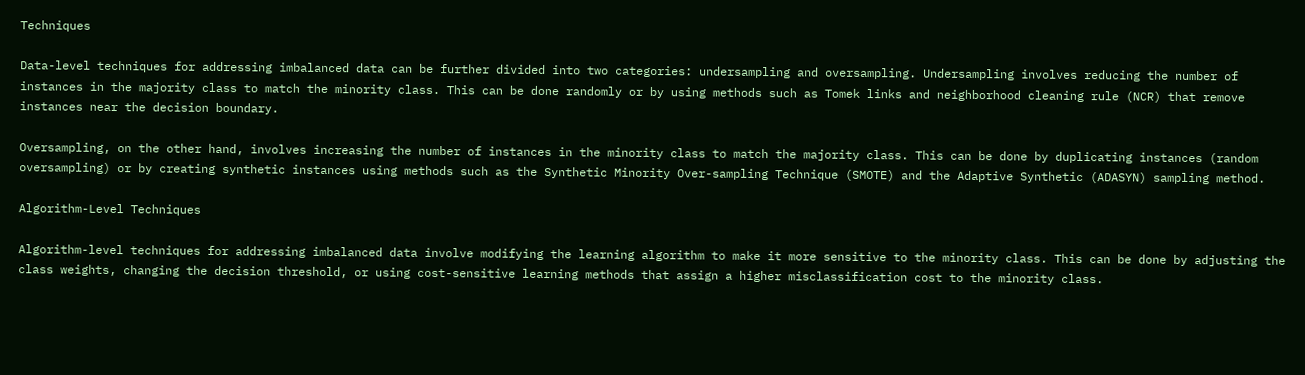Techniques

Data-level techniques for addressing imbalanced data can be further divided into two categories: undersampling and oversampling. Undersampling involves reducing the number of instances in the majority class to match the minority class. This can be done randomly or by using methods such as Tomek links and neighborhood cleaning rule (NCR) that remove instances near the decision boundary.

Oversampling, on the other hand, involves increasing the number of instances in the minority class to match the majority class. This can be done by duplicating instances (random oversampling) or by creating synthetic instances using methods such as the Synthetic Minority Over-sampling Technique (SMOTE) and the Adaptive Synthetic (ADASYN) sampling method.

Algorithm-Level Techniques

Algorithm-level techniques for addressing imbalanced data involve modifying the learning algorithm to make it more sensitive to the minority class. This can be done by adjusting the class weights, changing the decision threshold, or using cost-sensitive learning methods that assign a higher misclassification cost to the minority class.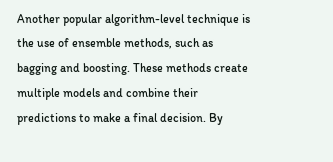Another popular algorithm-level technique is the use of ensemble methods, such as bagging and boosting. These methods create multiple models and combine their predictions to make a final decision. By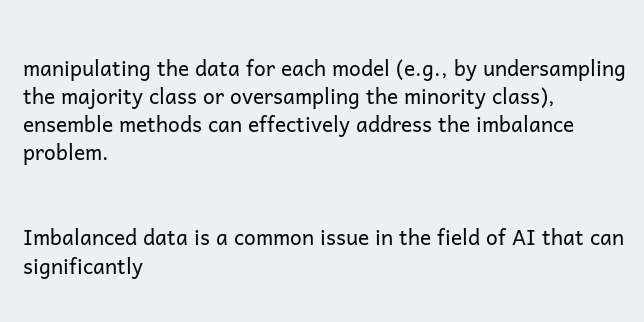manipulating the data for each model (e.g., by undersampling the majority class or oversampling the minority class), ensemble methods can effectively address the imbalance problem.


Imbalanced data is a common issue in the field of AI that can significantly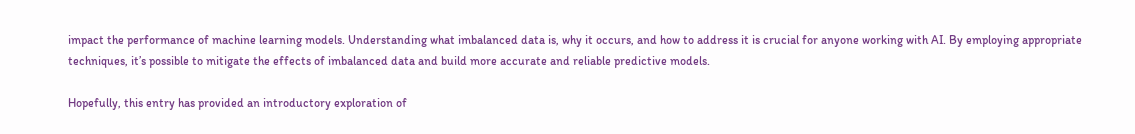impact the performance of machine learning models. Understanding what imbalanced data is, why it occurs, and how to address it is crucial for anyone working with AI. By employing appropriate techniques, it’s possible to mitigate the effects of imbalanced data and build more accurate and reliable predictive models.

Hopefully, this entry has provided an introductory exploration of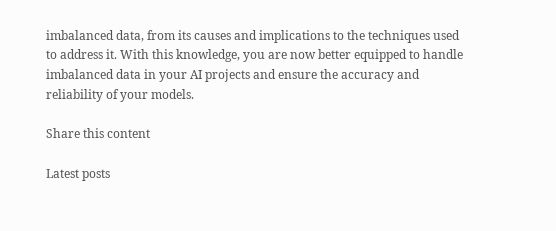imbalanced data, from its causes and implications to the techniques used to address it. With this knowledge, you are now better equipped to handle imbalanced data in your AI projects and ensure the accuracy and reliability of your models.

Share this content

Latest posts